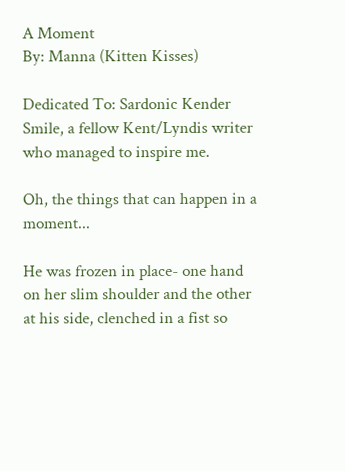A Moment
By: Manna (Kitten Kisses)

Dedicated To: Sardonic Kender Smile, a fellow Kent/Lyndis writer who managed to inspire me.

Oh, the things that can happen in a moment...

He was frozen in place- one hand on her slim shoulder and the other at his side, clenched in a fist so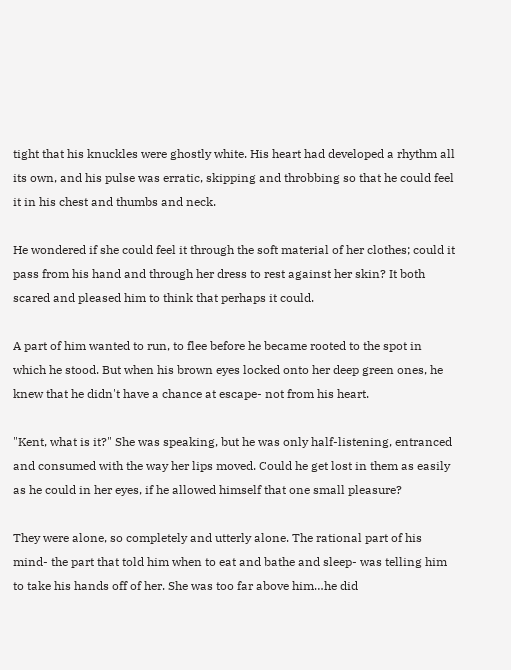tight that his knuckles were ghostly white. His heart had developed a rhythm all its own, and his pulse was erratic, skipping and throbbing so that he could feel it in his chest and thumbs and neck.

He wondered if she could feel it through the soft material of her clothes; could it pass from his hand and through her dress to rest against her skin? It both scared and pleased him to think that perhaps it could.

A part of him wanted to run, to flee before he became rooted to the spot in which he stood. But when his brown eyes locked onto her deep green ones, he knew that he didn't have a chance at escape- not from his heart.

"Kent, what is it?" She was speaking, but he was only half-listening, entranced and consumed with the way her lips moved. Could he get lost in them as easily as he could in her eyes, if he allowed himself that one small pleasure?

They were alone, so completely and utterly alone. The rational part of his mind- the part that told him when to eat and bathe and sleep- was telling him to take his hands off of her. She was too far above him…he did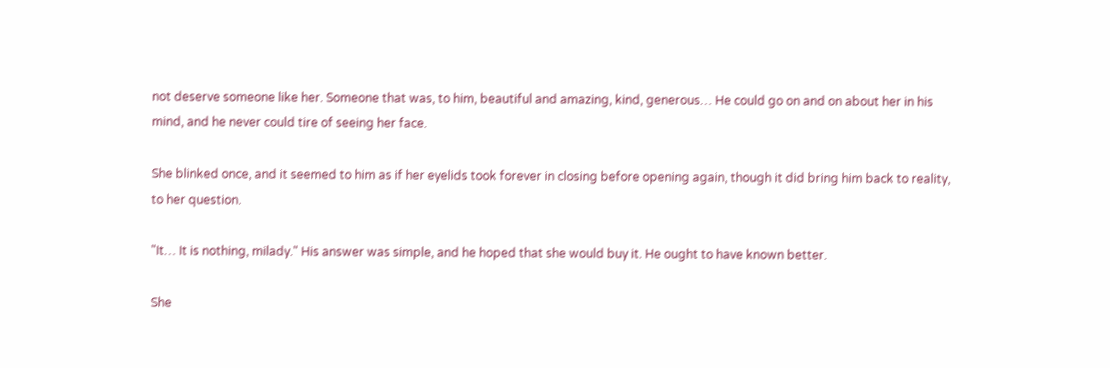not deserve someone like her. Someone that was, to him, beautiful and amazing, kind, generous… He could go on and on about her in his mind, and he never could tire of seeing her face.

She blinked once, and it seemed to him as if her eyelids took forever in closing before opening again, though it did bring him back to reality, to her question.

"It… It is nothing, milady." His answer was simple, and he hoped that she would buy it. He ought to have known better.

She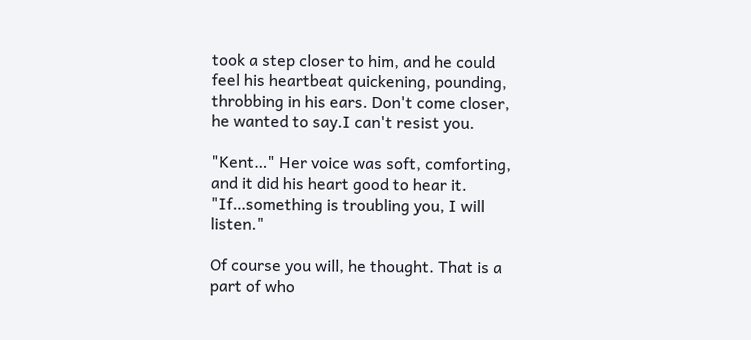took a step closer to him, and he could feel his heartbeat quickening, pounding, throbbing in his ears. Don't come closer, he wanted to say.I can't resist you.

"Kent…" Her voice was soft, comforting, and it did his heart good to hear it. "If…something is troubling you, I will listen."

Of course you will, he thought. That is a part of who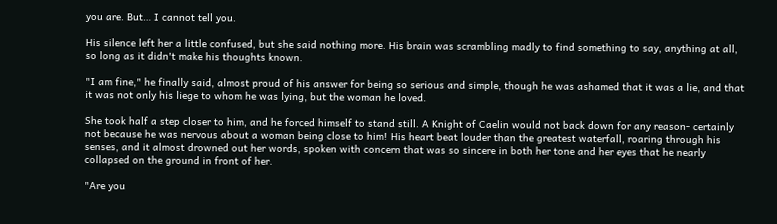you are. But… I cannot tell you.

His silence left her a little confused, but she said nothing more. His brain was scrambling madly to find something to say, anything at all, so long as it didn't make his thoughts known.

"I am fine," he finally said, almost proud of his answer for being so serious and simple, though he was ashamed that it was a lie, and that it was not only his liege to whom he was lying, but the woman he loved.

She took half a step closer to him, and he forced himself to stand still. A Knight of Caelin would not back down for any reason- certainly not because he was nervous about a woman being close to him! His heart beat louder than the greatest waterfall, roaring through his senses, and it almost drowned out her words, spoken with concern that was so sincere in both her tone and her eyes that he nearly collapsed on the ground in front of her.

"Are you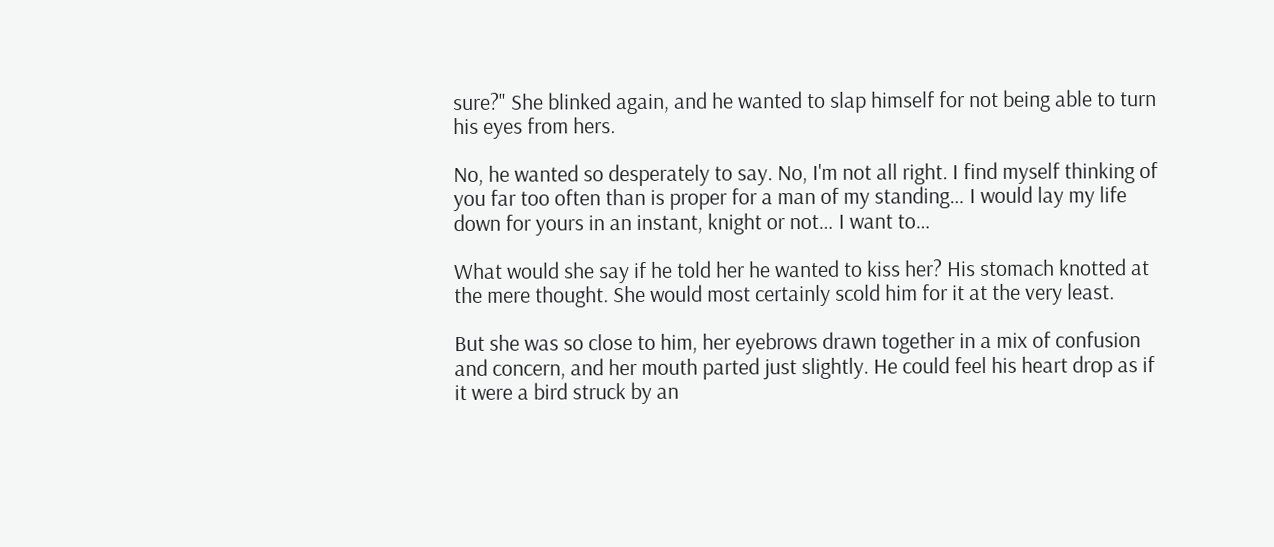sure?" She blinked again, and he wanted to slap himself for not being able to turn his eyes from hers.

No, he wanted so desperately to say. No, I'm not all right. I find myself thinking of you far too often than is proper for a man of my standing… I would lay my life down for yours in an instant, knight or not… I want to…

What would she say if he told her he wanted to kiss her? His stomach knotted at the mere thought. She would most certainly scold him for it at the very least.

But she was so close to him, her eyebrows drawn together in a mix of confusion and concern, and her mouth parted just slightly. He could feel his heart drop as if it were a bird struck by an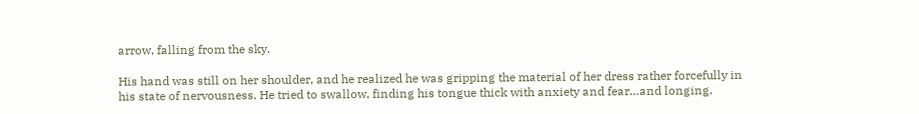arrow, falling from the sky.

His hand was still on her shoulder, and he realized he was gripping the material of her dress rather forcefully in his state of nervousness. He tried to swallow, finding his tongue thick with anxiety and fear…and longing.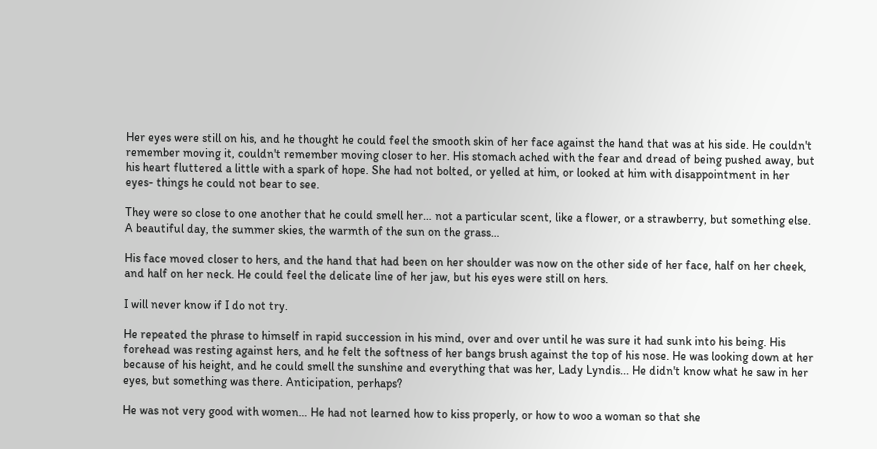Her eyes were still on his, and he thought he could feel the smooth skin of her face against the hand that was at his side. He couldn't remember moving it, couldn't remember moving closer to her. His stomach ached with the fear and dread of being pushed away, but his heart fluttered a little with a spark of hope. She had not bolted, or yelled at him, or looked at him with disappointment in her eyes- things he could not bear to see.

They were so close to one another that he could smell her… not a particular scent, like a flower, or a strawberry, but something else. A beautiful day, the summer skies, the warmth of the sun on the grass…

His face moved closer to hers, and the hand that had been on her shoulder was now on the other side of her face, half on her cheek, and half on her neck. He could feel the delicate line of her jaw, but his eyes were still on hers.

I will never know if I do not try.

He repeated the phrase to himself in rapid succession in his mind, over and over until he was sure it had sunk into his being. His forehead was resting against hers, and he felt the softness of her bangs brush against the top of his nose. He was looking down at her because of his height, and he could smell the sunshine and everything that was her, Lady Lyndis... He didn't know what he saw in her eyes, but something was there. Anticipation, perhaps?

He was not very good with women… He had not learned how to kiss properly, or how to woo a woman so that she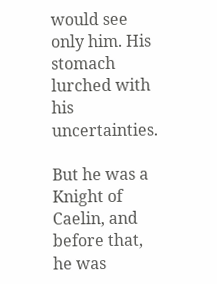would see only him. His stomach lurched with his uncertainties.

But he was a Knight of Caelin, and before that, he was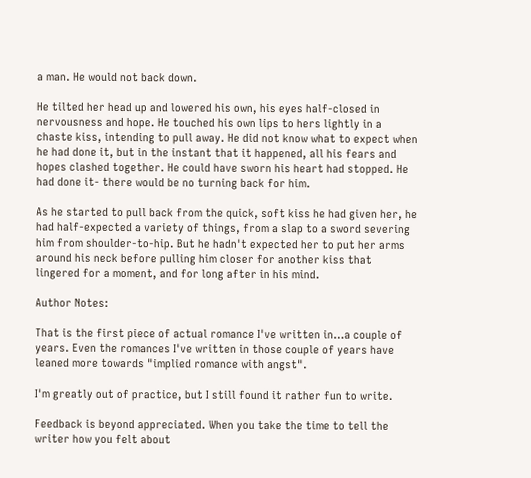a man. He would not back down.

He tilted her head up and lowered his own, his eyes half-closed in nervousness and hope. He touched his own lips to hers lightly in a chaste kiss, intending to pull away. He did not know what to expect when he had done it, but in the instant that it happened, all his fears and hopes clashed together. He could have sworn his heart had stopped. He had done it- there would be no turning back for him.

As he started to pull back from the quick, soft kiss he had given her, he had half-expected a variety of things, from a slap to a sword severing him from shoulder-to-hip. But he hadn't expected her to put her arms around his neck before pulling him closer for another kiss that lingered for a moment, and for long after in his mind.

Author Notes:

That is the first piece of actual romance I've written in…a couple of years. Even the romances I've written in those couple of years have leaned more towards "implied romance with angst".

I'm greatly out of practice, but I still found it rather fun to write.

Feedback is beyond appreciated. When you take the time to tell the writer how you felt about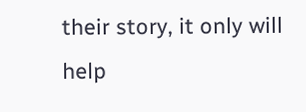their story, it only will help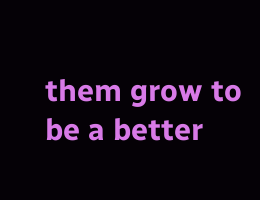them grow to be a better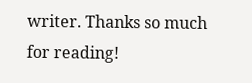writer. Thanks so much for reading!